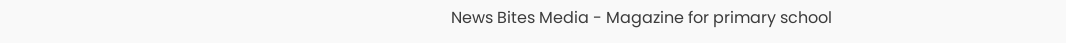News Bites Media - Magazine for primary school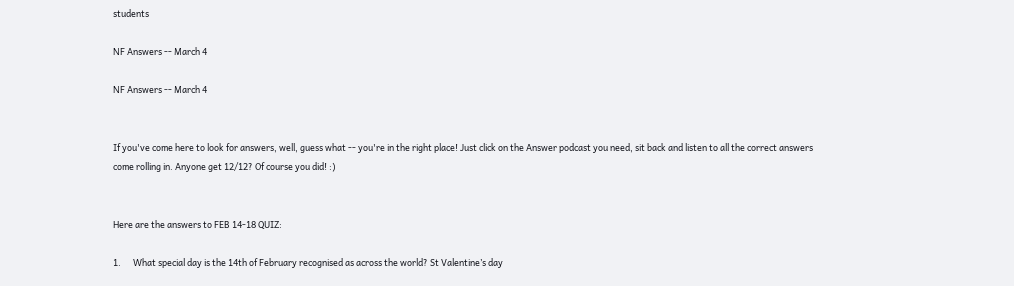students

NF Answers -- March 4

NF Answers -- March 4


If you've come here to look for answers, well, guess what -- you're in the right place! Just click on the Answer podcast you need, sit back and listen to all the correct answers come rolling in. Anyone get 12/12? Of course you did! :)


Here are the answers to FEB 14-18 QUIZ:

1.      What special day is the 14th of February recognised as across the world? St Valentine’s day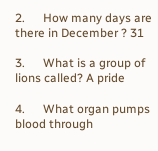2.      How many days are there in December ? 31

3.      What is a group of lions called? A pride

4.      What organ pumps blood through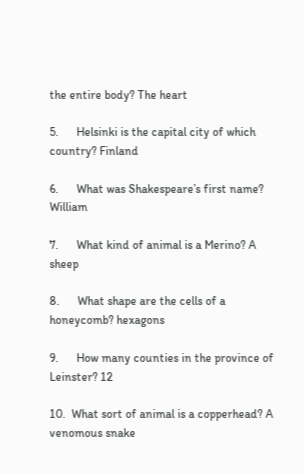the entire body? The heart

5.      Helsinki is the capital city of which country? Finland

6.      What was Shakespeare’s first name? William

7.      What kind of animal is a Merino? A sheep

8.      What shape are the cells of a honeycomb? hexagons

9.      How many counties in the province of Leinster? 12

10.  What sort of animal is a copperhead? A venomous snake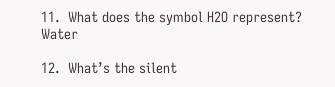11.  What does the symbol H2O represent? Water

12.  What’s the silent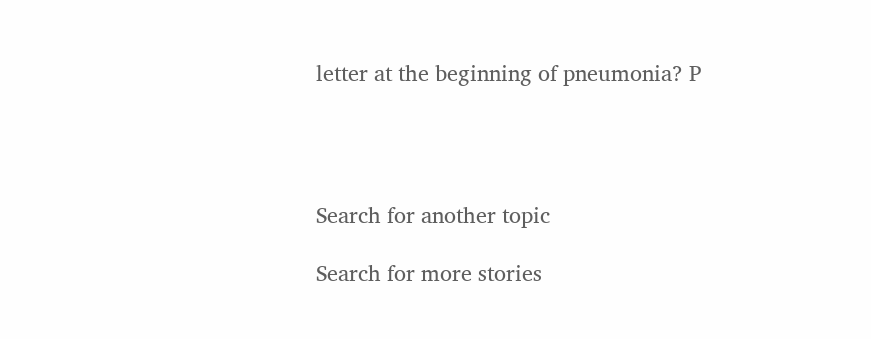letter at the beginning of pneumonia? P




Search for another topic

Search for more stories